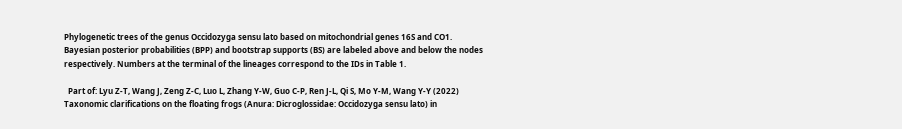Phylogenetic trees of the genus Occidozyga sensu lato based on mitochondrial genes 16S and CO1. Bayesian posterior probabilities (BPP) and bootstrap supports (BS) are labeled above and below the nodes respectively. Numbers at the terminal of the lineages correspond to the IDs in Table 1.

  Part of: Lyu Z-T, Wang J, Zeng Z-C, Luo L, Zhang Y-W, Guo C-P, Ren J-L, Qi S, Mo Y-M, Wang Y-Y (2022) Taxonomic clarifications on the floating frogs (Anura: Dicroglossidae: Occidozyga sensu lato) in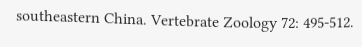southeastern China. Vertebrate Zoology 72: 495-512.